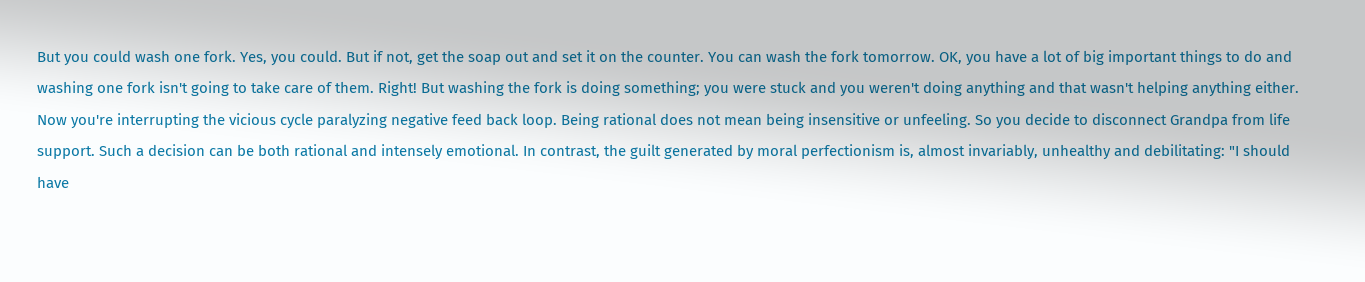But you could wash one fork. Yes, you could. But if not, get the soap out and set it on the counter. You can wash the fork tomorrow. OK, you have a lot of big important things to do and washing one fork isn't going to take care of them. Right! But washing the fork is doing something; you were stuck and you weren't doing anything and that wasn't helping anything either. Now you're interrupting the vicious cycle paralyzing negative feed back loop. Being rational does not mean being insensitive or unfeeling. So you decide to disconnect Grandpa from life support. Such a decision can be both rational and intensely emotional. In contrast, the guilt generated by moral perfectionism is, almost invariably, unhealthy and debilitating: "I should have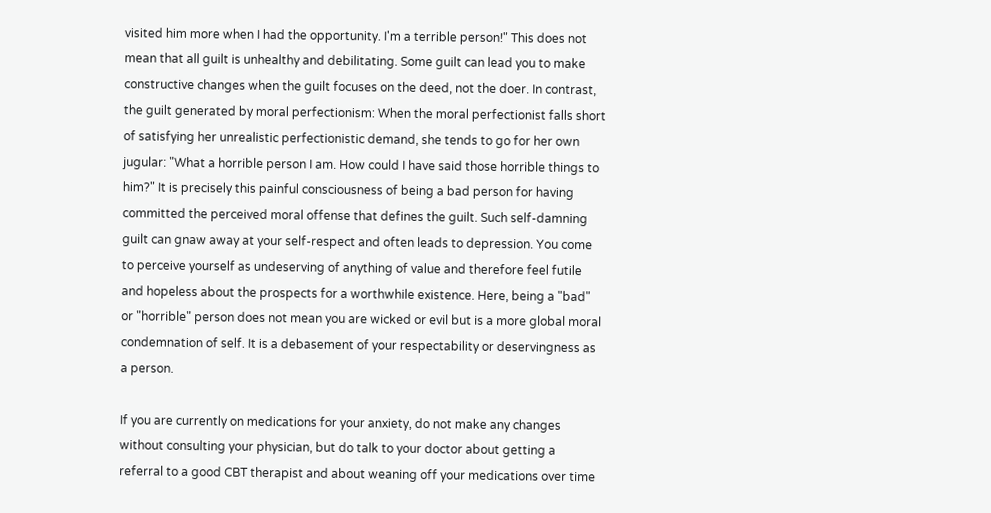visited him more when I had the opportunity. I'm a terrible person!" This does not mean that all guilt is unhealthy and debilitating. Some guilt can lead you to make constructive changes when the guilt focuses on the deed, not the doer. In contrast, the guilt generated by moral perfectionism: When the moral perfectionist falls short of satisfying her unrealistic perfectionistic demand, she tends to go for her own jugular: "What a horrible person I am. How could I have said those horrible things to him?" It is precisely this painful consciousness of being a bad person for having committed the perceived moral offense that defines the guilt. Such self-damning guilt can gnaw away at your self-respect and often leads to depression. You come to perceive yourself as undeserving of anything of value and therefore feel futile and hopeless about the prospects for a worthwhile existence. Here, being a "bad" or "horrible" person does not mean you are wicked or evil but is a more global moral condemnation of self. It is a debasement of your respectability or deservingness as a person.

If you are currently on medications for your anxiety, do not make any changes without consulting your physician, but do talk to your doctor about getting a referral to a good CBT therapist and about weaning off your medications over time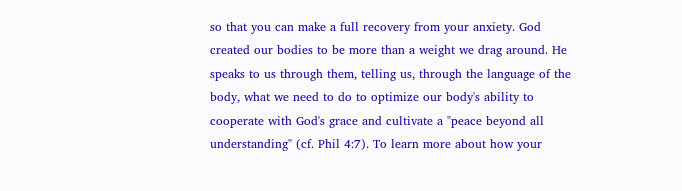so that you can make a full recovery from your anxiety. God created our bodies to be more than a weight we drag around. He speaks to us through them, telling us, through the language of the body, what we need to do to optimize our body's ability to cooperate with God's grace and cultivate a "peace beyond all understanding" (cf. Phil 4:7). To learn more about how your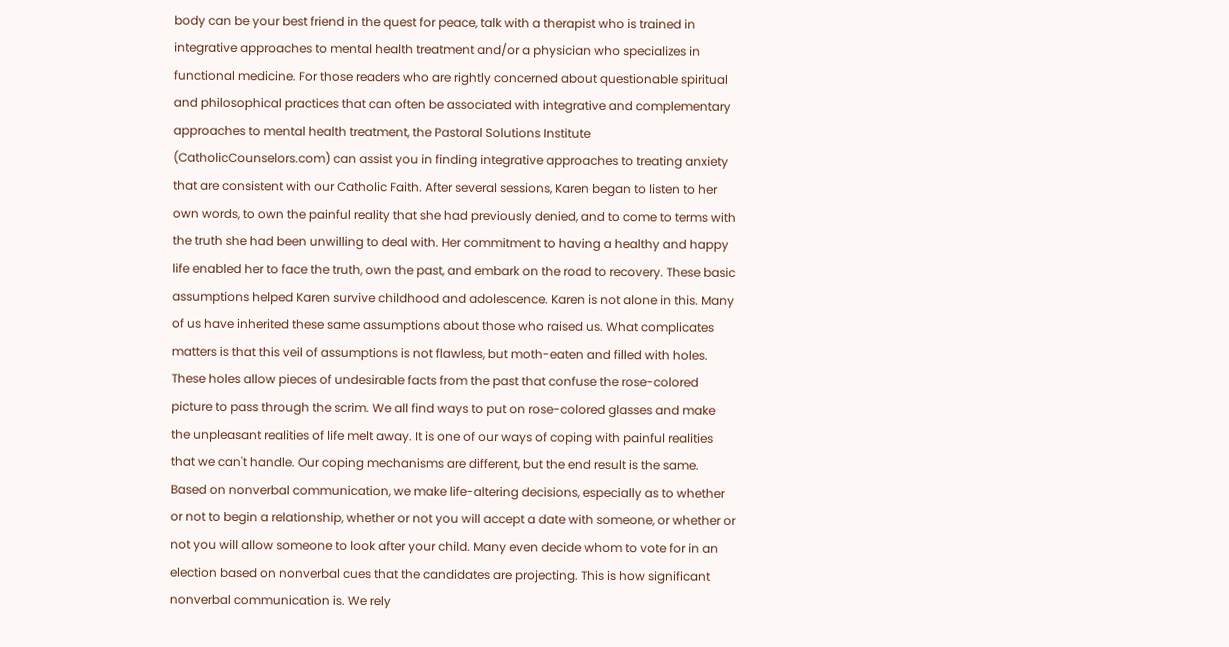body can be your best friend in the quest for peace, talk with a therapist who is trained in integrative approaches to mental health treatment and/or a physician who specializes in functional medicine. For those readers who are rightly concerned about questionable spiritual and philosophical practices that can often be associated with integrative and complementary approaches to mental health treatment, the Pastoral Solutions Institute (CatholicCounselors.com) can assist you in finding integrative approaches to treating anxiety that are consistent with our Catholic Faith. After several sessions, Karen began to listen to her own words, to own the painful reality that she had previously denied, and to come to terms with the truth she had been unwilling to deal with. Her commitment to having a healthy and happy life enabled her to face the truth, own the past, and embark on the road to recovery. These basic assumptions helped Karen survive childhood and adolescence. Karen is not alone in this. Many of us have inherited these same assumptions about those who raised us. What complicates matters is that this veil of assumptions is not flawless, but moth-eaten and filled with holes. These holes allow pieces of undesirable facts from the past that confuse the rose-colored picture to pass through the scrim. We all find ways to put on rose-colored glasses and make the unpleasant realities of life melt away. It is one of our ways of coping with painful realities that we can't handle. Our coping mechanisms are different, but the end result is the same. Based on nonverbal communication, we make life-altering decisions, especially as to whether or not to begin a relationship, whether or not you will accept a date with someone, or whether or not you will allow someone to look after your child. Many even decide whom to vote for in an election based on nonverbal cues that the candidates are projecting. This is how significant nonverbal communication is. We rely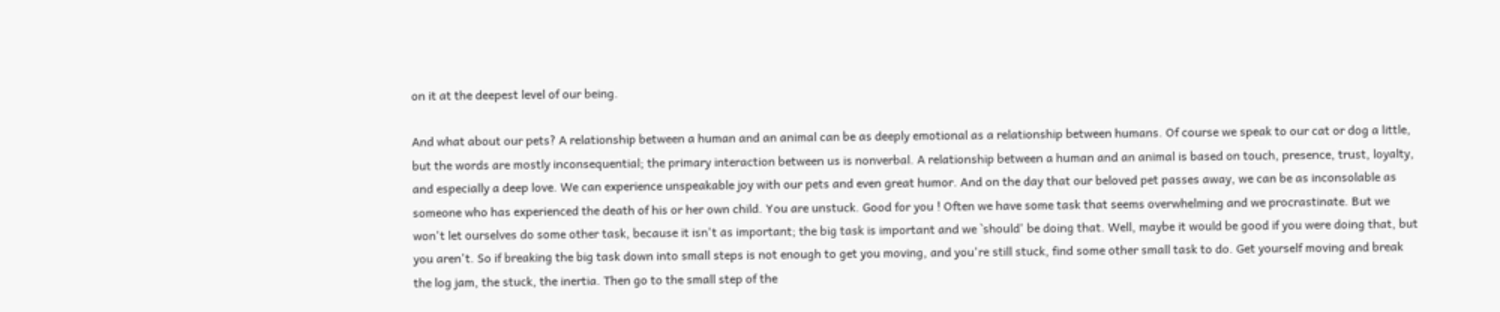on it at the deepest level of our being.

And what about our pets? A relationship between a human and an animal can be as deeply emotional as a relationship between humans. Of course we speak to our cat or dog a little, but the words are mostly inconsequential; the primary interaction between us is nonverbal. A relationship between a human and an animal is based on touch, presence, trust, loyalty, and especially a deep love. We can experience unspeakable joy with our pets and even great humor. And on the day that our beloved pet passes away, we can be as inconsolable as someone who has experienced the death of his or her own child. You are unstuck. Good for you ! Often we have some task that seems overwhelming and we procrastinate. But we won't let ourselves do some other task, because it isn't as important; the big task is important and we `should' be doing that. Well, maybe it would be good if you were doing that, but you aren't. So if breaking the big task down into small steps is not enough to get you moving, and you're still stuck, find some other small task to do. Get yourself moving and break the log jam, the stuck, the inertia. Then go to the small step of the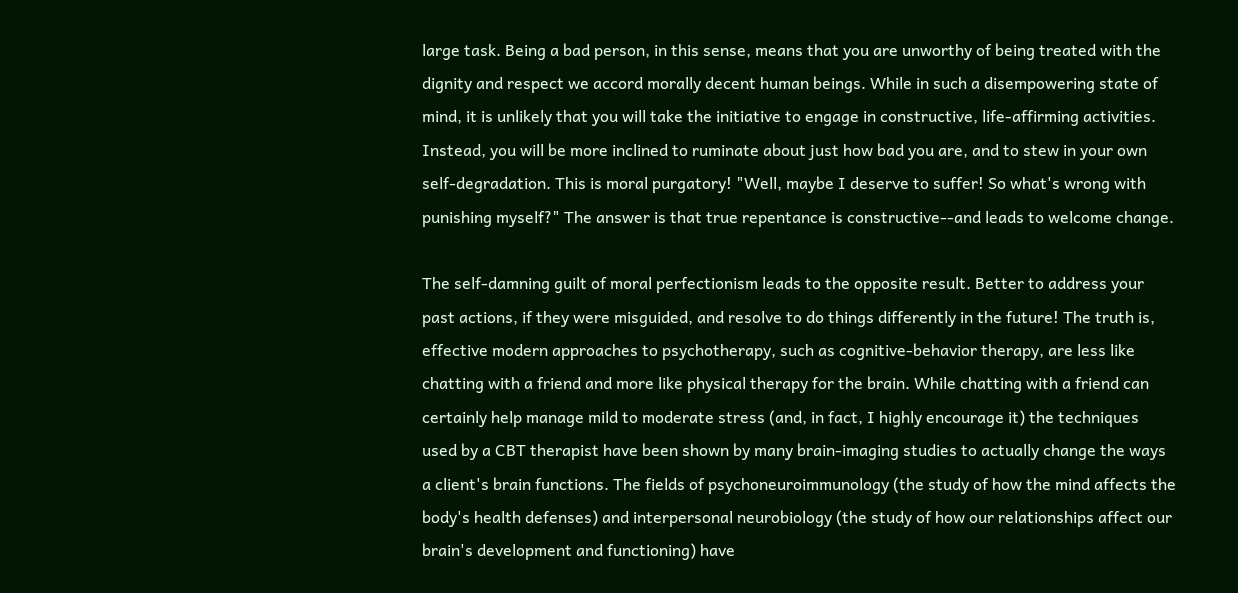large task. Being a bad person, in this sense, means that you are unworthy of being treated with the dignity and respect we accord morally decent human beings. While in such a disempowering state of mind, it is unlikely that you will take the initiative to engage in constructive, life-affirming activities. Instead, you will be more inclined to ruminate about just how bad you are, and to stew in your own self-degradation. This is moral purgatory! "Well, maybe I deserve to suffer! So what's wrong with punishing myself?" The answer is that true repentance is constructive--and leads to welcome change.

The self-damning guilt of moral perfectionism leads to the opposite result. Better to address your past actions, if they were misguided, and resolve to do things differently in the future! The truth is, effective modern approaches to psychotherapy, such as cognitive-behavior therapy, are less like chatting with a friend and more like physical therapy for the brain. While chatting with a friend can certainly help manage mild to moderate stress (and, in fact, I highly encourage it) the techniques used by a CBT therapist have been shown by many brain-imaging studies to actually change the ways a client's brain functions. The fields of psychoneuroimmunology (the study of how the mind affects the body's health defenses) and interpersonal neurobiology (the study of how our relationships affect our brain's development and functioning) have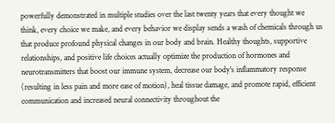powerfully demonstrated in multiple studies over the last twenty years that every thought we think, every choice we make, and every behavior we display sends a wash of chemicals through us that produce profound physical changes in our body and brain. Healthy thoughts, supportive relationships, and positive life choices actually optimize the production of hormones and neurotransmitters that boost our immune system, decrease our body's inflammatory response (resulting in less pain and more ease of motion), heal tissue damage, and promote rapid, efficient communication and increased neural connectivity throughout the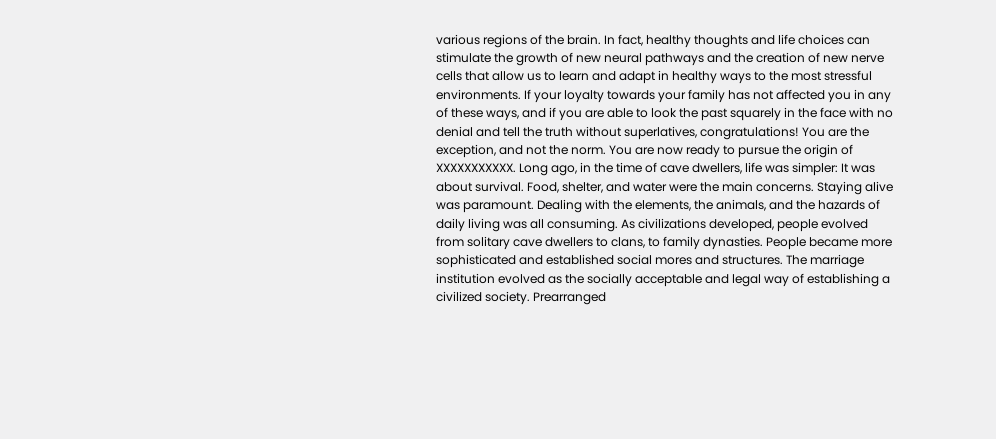various regions of the brain. In fact, healthy thoughts and life choices can stimulate the growth of new neural pathways and the creation of new nerve cells that allow us to learn and adapt in healthy ways to the most stressful environments. If your loyalty towards your family has not affected you in any of these ways, and if you are able to look the past squarely in the face with no denial and tell the truth without superlatives, congratulations! You are the exception, and not the norm. You are now ready to pursue the origin of XXXXXXXXXXX. Long ago, in the time of cave dwellers, life was simpler: It was about survival. Food, shelter, and water were the main concerns. Staying alive was paramount. Dealing with the elements, the animals, and the hazards of daily living was all consuming. As civilizations developed, people evolved from solitary cave dwellers to clans, to family dynasties. People became more sophisticated and established social mores and structures. The marriage institution evolved as the socially acceptable and legal way of establishing a civilized society. Prearranged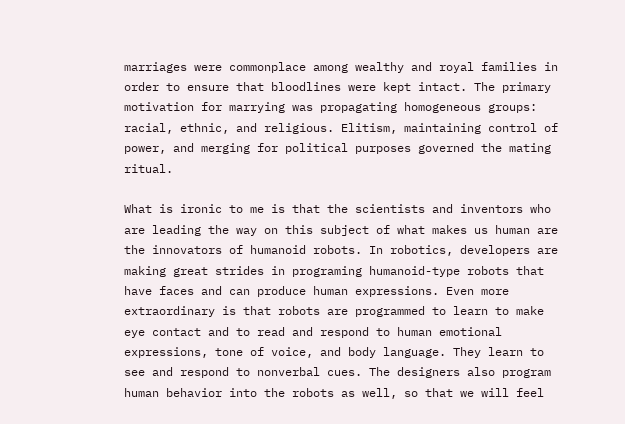marriages were commonplace among wealthy and royal families in order to ensure that bloodlines were kept intact. The primary motivation for marrying was propagating homogeneous groups: racial, ethnic, and religious. Elitism, maintaining control of power, and merging for political purposes governed the mating ritual.

What is ironic to me is that the scientists and inventors who are leading the way on this subject of what makes us human are the innovators of humanoid robots. In robotics, developers are making great strides in programing humanoid-type robots that have faces and can produce human expressions. Even more extraordinary is that robots are programmed to learn to make eye contact and to read and respond to human emotional expressions, tone of voice, and body language. They learn to see and respond to nonverbal cues. The designers also program human behavior into the robots as well, so that we will feel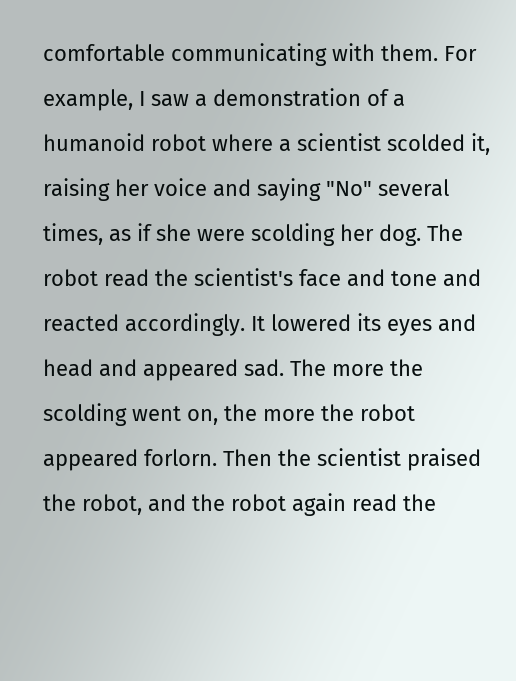comfortable communicating with them. For example, I saw a demonstration of a humanoid robot where a scientist scolded it, raising her voice and saying "No" several times, as if she were scolding her dog. The robot read the scientist's face and tone and reacted accordingly. It lowered its eyes and head and appeared sad. The more the scolding went on, the more the robot appeared forlorn. Then the scientist praised the robot, and the robot again read the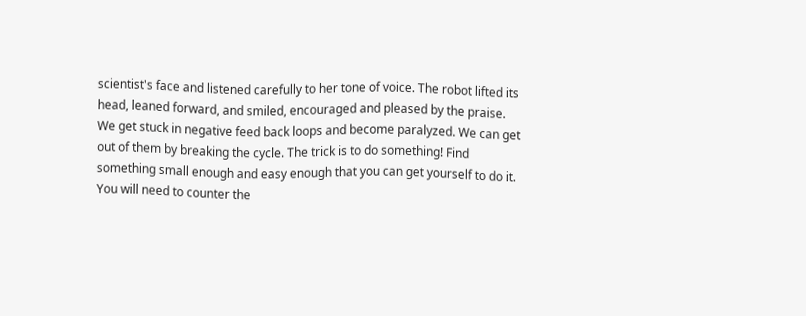scientist's face and listened carefully to her tone of voice. The robot lifted its head, leaned forward, and smiled, encouraged and pleased by the praise. We get stuck in negative feed back loops and become paralyzed. We can get out of them by breaking the cycle. The trick is to do something! Find something small enough and easy enough that you can get yourself to do it. You will need to counter the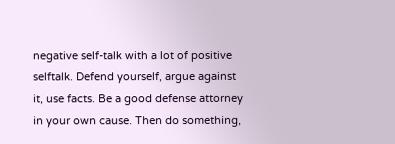negative self-talk with a lot of positive selftalk. Defend yourself, argue against it, use facts. Be a good defense attorney in your own cause. Then do something,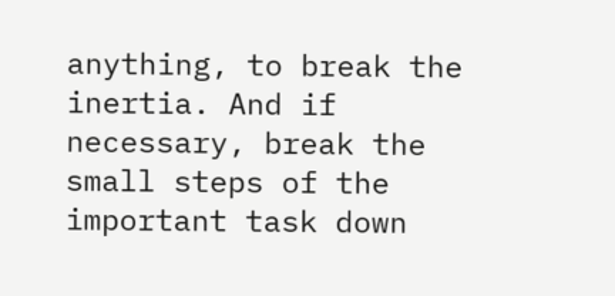anything, to break the inertia. And if necessary, break the small steps of the important task down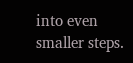into even smaller steps.